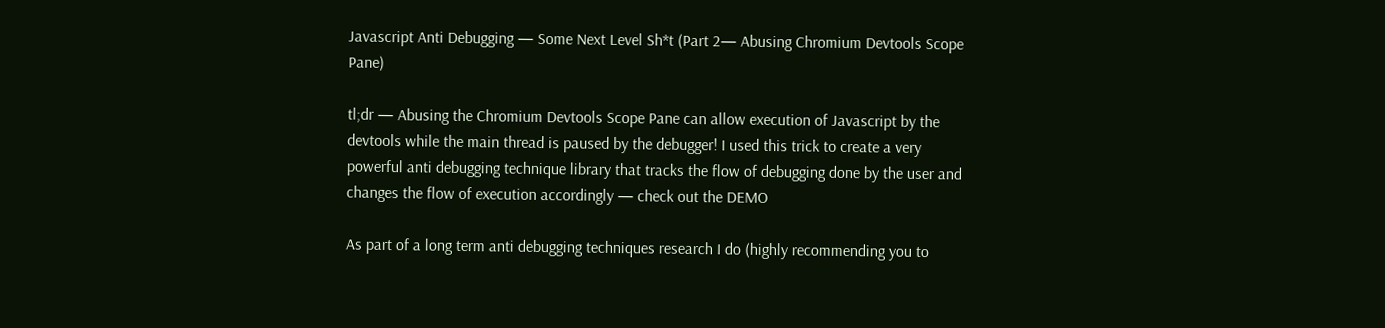Javascript Anti Debugging — Some Next Level Sh*t (Part 2— Abusing Chromium Devtools Scope Pane)

tl;dr — Abusing the Chromium Devtools Scope Pane can allow execution of Javascript by the devtools while the main thread is paused by the debugger! I used this trick to create a very powerful anti debugging technique library that tracks the flow of debugging done by the user and changes the flow of execution accordingly — check out the DEMO

As part of a long term anti debugging techniques research I do (highly recommending you to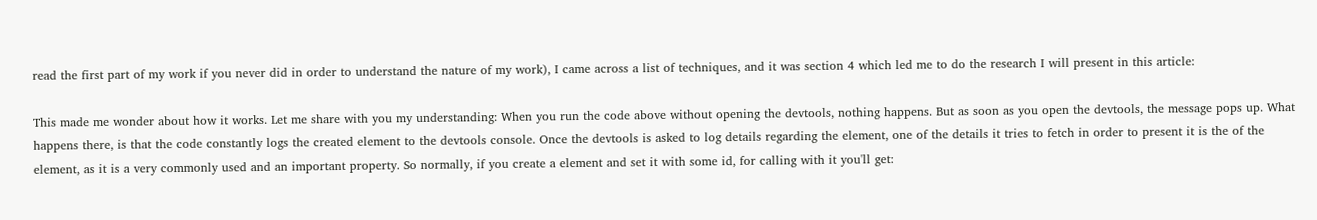read the first part of my work if you never did in order to understand the nature of my work), I came across a list of techniques, and it was section 4 which led me to do the research I will present in this article:

This made me wonder about how it works. Let me share with you my understanding: When you run the code above without opening the devtools, nothing happens. But as soon as you open the devtools, the message pops up. What happens there, is that the code constantly logs the created element to the devtools console. Once the devtools is asked to log details regarding the element, one of the details it tries to fetch in order to present it is the of the element, as it is a very commonly used and an important property. So normally, if you create a element and set it with some id, for calling with it you'll get: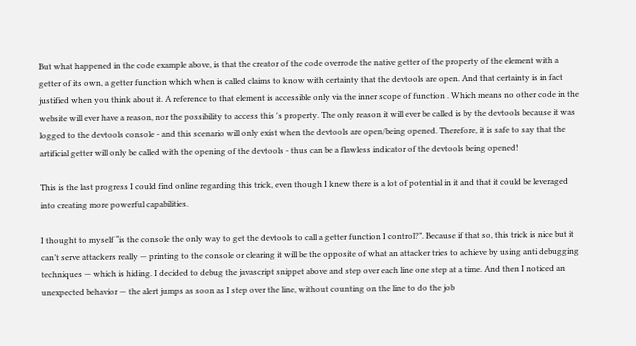But what happened in the code example above, is that the creator of the code overrode the native getter of the property of the element with a getter of its own, a getter function which when is called claims to know with certainty that the devtools are open. And that certainty is in fact justified when you think about it. A reference to that element is accessible only via the inner scope of function . Which means no other code in the website will ever have a reason, nor the possibility to access this 's property. The only reason it will ever be called is by the devtools because it was logged to the devtools console - and this scenario will only exist when the devtools are open/being opened. Therefore, it is safe to say that the artificial getter will only be called with the opening of the devtools - thus can be a flawless indicator of the devtools being opened!

This is the last progress I could find online regarding this trick, even though I knew there is a lot of potential in it and that it could be leveraged into creating more powerful capabilities.

I thought to myself “is the console the only way to get the devtools to call a getter function I control?”. Because if that so, this trick is nice but it can’t serve attackers really — printing to the console or clearing it will be the opposite of what an attacker tries to achieve by using anti debugging techniques — which is hiding. I decided to debug the javascript snippet above and step over each line one step at a time. And then I noticed an unexpected behavior — the alert jumps as soon as I step over the line, without counting on the line to do the job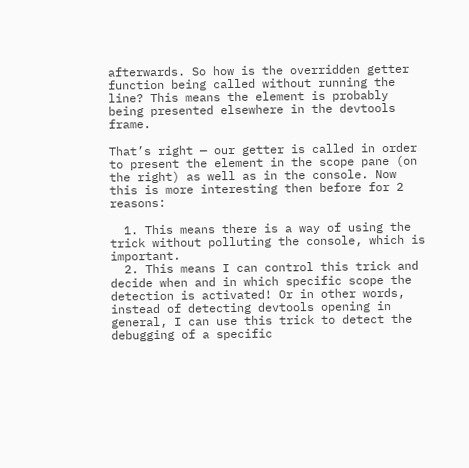afterwards. So how is the overridden getter function being called without running the line? This means the element is probably being presented elsewhere in the devtools frame.

That’s right — our getter is called in order to present the element in the scope pane (on the right) as well as in the console. Now this is more interesting then before for 2 reasons:

  1. This means there is a way of using the trick without polluting the console, which is important.
  2. This means I can control this trick and decide when and in which specific scope the detection is activated! Or in other words, instead of detecting devtools opening in general, I can use this trick to detect the debugging of a specific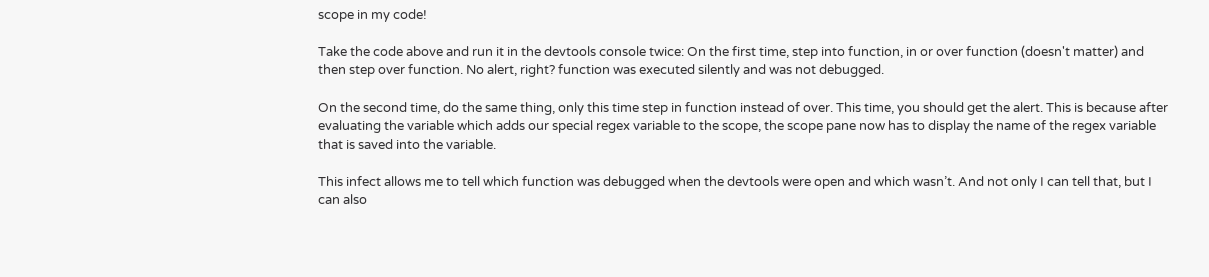scope in my code!

Take the code above and run it in the devtools console twice: On the first time, step into function, in or over function (doesn't matter) and then step over function. No alert, right? function was executed silently and was not debugged.

On the second time, do the same thing, only this time step in function instead of over. This time, you should get the alert. This is because after evaluating the variable which adds our special regex variable to the scope, the scope pane now has to display the name of the regex variable that is saved into the variable.

This infect allows me to tell which function was debugged when the devtools were open and which wasn’t. And not only I can tell that, but I can also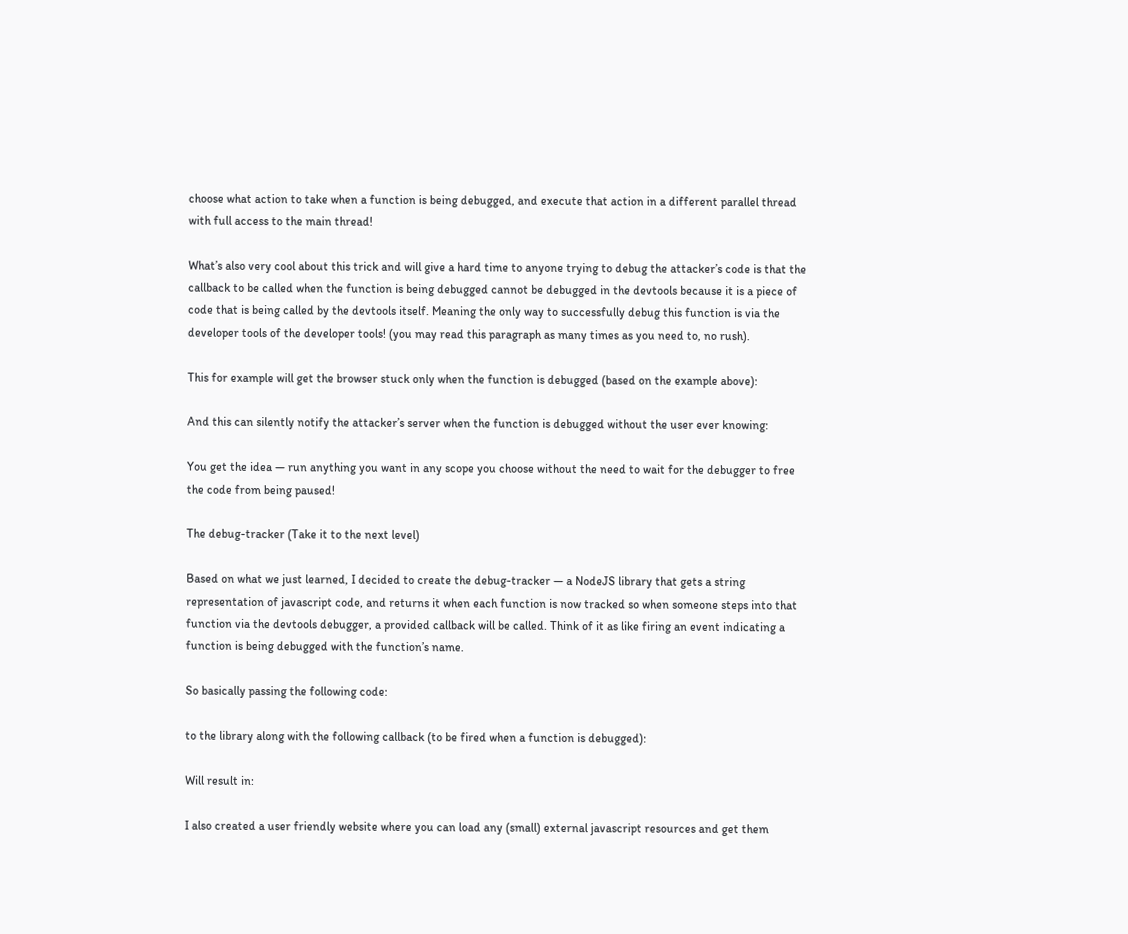choose what action to take when a function is being debugged, and execute that action in a different parallel thread with full access to the main thread!

What’s also very cool about this trick and will give a hard time to anyone trying to debug the attacker’s code is that the callback to be called when the function is being debugged cannot be debugged in the devtools because it is a piece of code that is being called by the devtools itself. Meaning the only way to successfully debug this function is via the developer tools of the developer tools! (you may read this paragraph as many times as you need to, no rush).

This for example will get the browser stuck only when the function is debugged (based on the example above):

And this can silently notify the attacker’s server when the function is debugged without the user ever knowing:

You get the idea — run anything you want in any scope you choose without the need to wait for the debugger to free the code from being paused!

The debug-tracker (Take it to the next level)

Based on what we just learned, I decided to create the debug-tracker — a NodeJS library that gets a string representation of javascript code, and returns it when each function is now tracked so when someone steps into that function via the devtools debugger, a provided callback will be called. Think of it as like firing an event indicating a function is being debugged with the function’s name.

So basically passing the following code:

to the library along with the following callback (to be fired when a function is debugged):

Will result in:

I also created a user friendly website where you can load any (small) external javascript resources and get them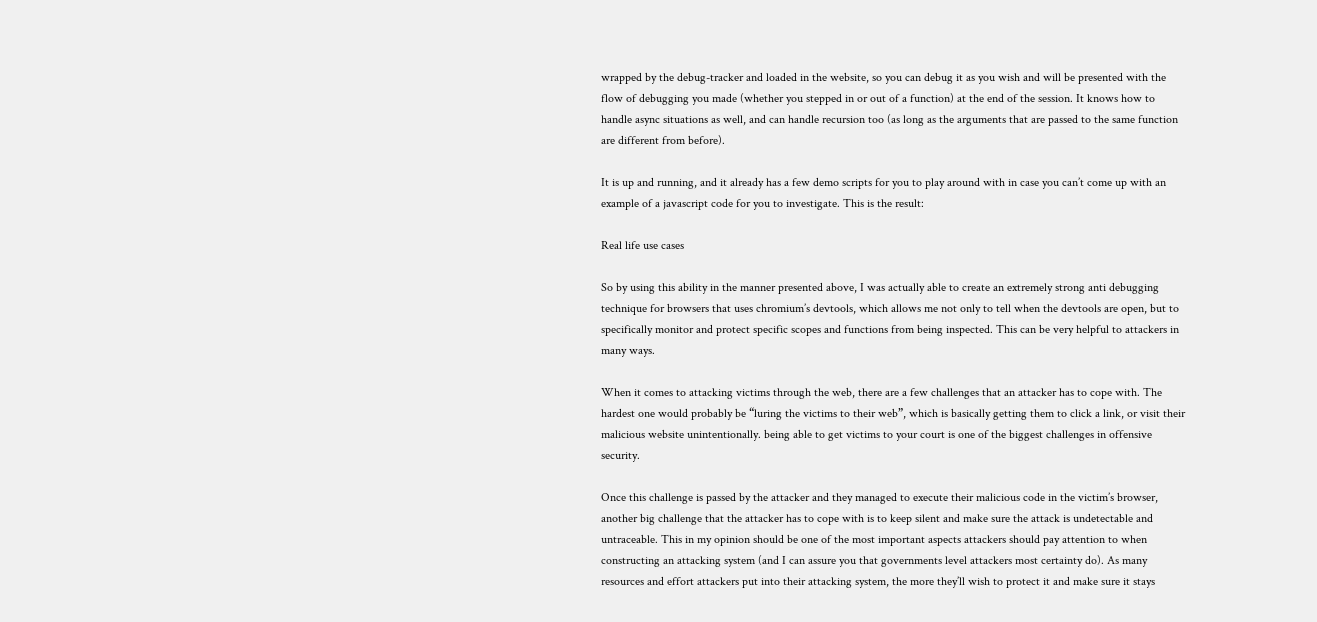wrapped by the debug-tracker and loaded in the website, so you can debug it as you wish and will be presented with the flow of debugging you made (whether you stepped in or out of a function) at the end of the session. It knows how to handle async situations as well, and can handle recursion too (as long as the arguments that are passed to the same function are different from before).

It is up and running, and it already has a few demo scripts for you to play around with in case you can’t come up with an example of a javascript code for you to investigate. This is the result:

Real life use cases

So by using this ability in the manner presented above, I was actually able to create an extremely strong anti debugging technique for browsers that uses chromium’s devtools, which allows me not only to tell when the devtools are open, but to specifically monitor and protect specific scopes and functions from being inspected. This can be very helpful to attackers in many ways.

When it comes to attacking victims through the web, there are a few challenges that an attacker has to cope with. The hardest one would probably be “luring the victims to their web”, which is basically getting them to click a link, or visit their malicious website unintentionally. being able to get victims to your court is one of the biggest challenges in offensive security.

Once this challenge is passed by the attacker and they managed to execute their malicious code in the victim’s browser, another big challenge that the attacker has to cope with is to keep silent and make sure the attack is undetectable and untraceable. This in my opinion should be one of the most important aspects attackers should pay attention to when constructing an attacking system (and I can assure you that governments level attackers most certainty do). As many resources and effort attackers put into their attacking system, the more they’ll wish to protect it and make sure it stays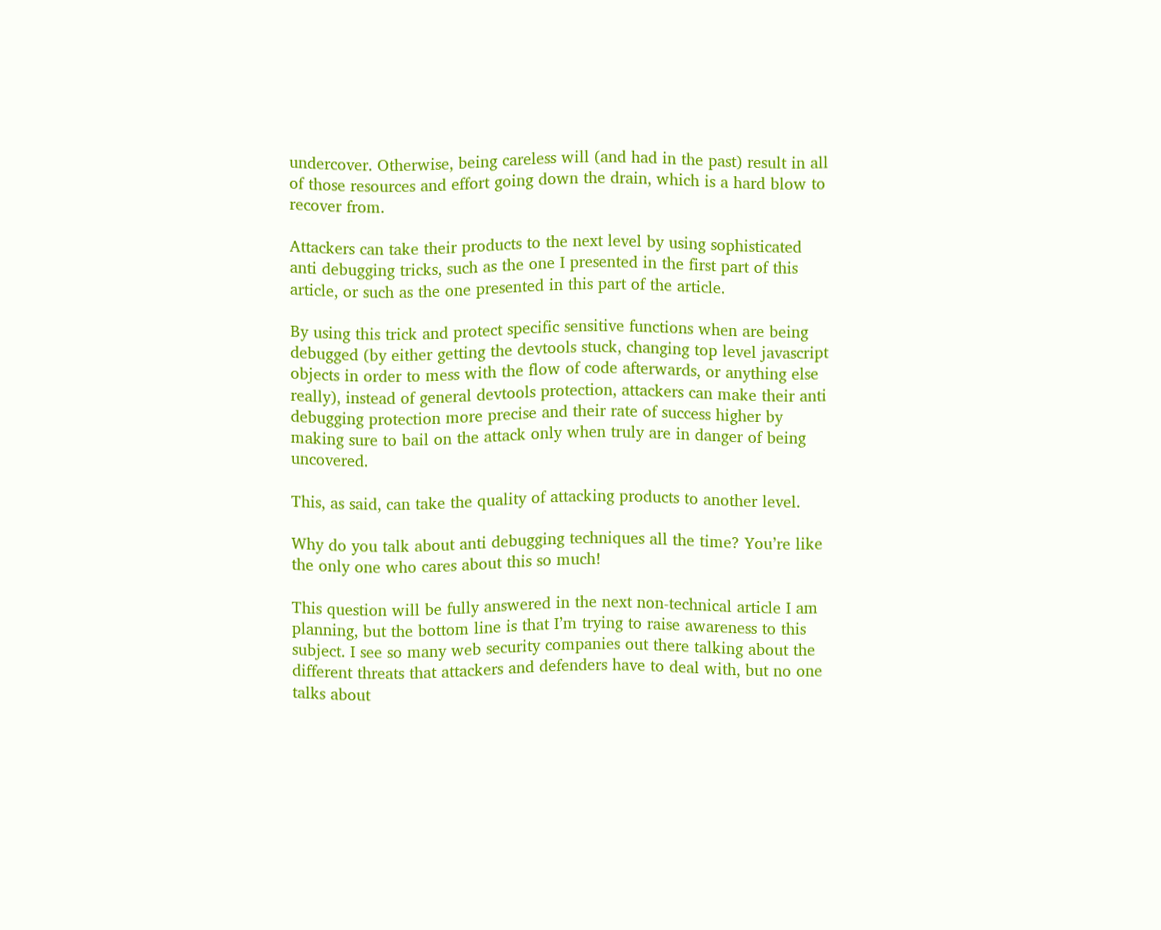undercover. Otherwise, being careless will (and had in the past) result in all of those resources and effort going down the drain, which is a hard blow to recover from.

Attackers can take their products to the next level by using sophisticated anti debugging tricks, such as the one I presented in the first part of this article, or such as the one presented in this part of the article.

By using this trick and protect specific sensitive functions when are being debugged (by either getting the devtools stuck, changing top level javascript objects in order to mess with the flow of code afterwards, or anything else really), instead of general devtools protection, attackers can make their anti debugging protection more precise and their rate of success higher by making sure to bail on the attack only when truly are in danger of being uncovered.

This, as said, can take the quality of attacking products to another level.

Why do you talk about anti debugging techniques all the time? You’re like the only one who cares about this so much!

This question will be fully answered in the next non-technical article I am planning, but the bottom line is that I’m trying to raise awareness to this subject. I see so many web security companies out there talking about the different threats that attackers and defenders have to deal with, but no one talks about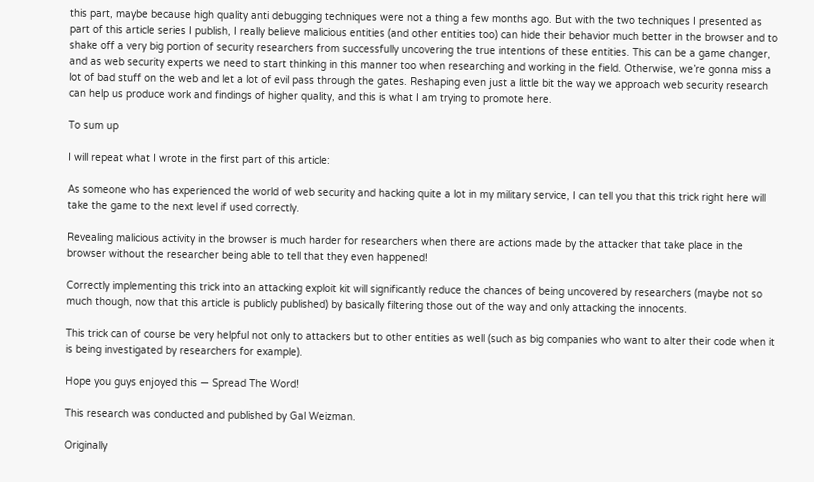this part, maybe because high quality anti debugging techniques were not a thing a few months ago. But with the two techniques I presented as part of this article series I publish, I really believe malicious entities (and other entities too) can hide their behavior much better in the browser and to shake off a very big portion of security researchers from successfully uncovering the true intentions of these entities. This can be a game changer, and as web security experts we need to start thinking in this manner too when researching and working in the field. Otherwise, we’re gonna miss a lot of bad stuff on the web and let a lot of evil pass through the gates. Reshaping even just a little bit the way we approach web security research can help us produce work and findings of higher quality, and this is what I am trying to promote here.

To sum up

I will repeat what I wrote in the first part of this article:

As someone who has experienced the world of web security and hacking quite a lot in my military service, I can tell you that this trick right here will take the game to the next level if used correctly.

Revealing malicious activity in the browser is much harder for researchers when there are actions made by the attacker that take place in the browser without the researcher being able to tell that they even happened!

Correctly implementing this trick into an attacking exploit kit will significantly reduce the chances of being uncovered by researchers (maybe not so much though, now that this article is publicly published) by basically filtering those out of the way and only attacking the innocents.

This trick can of course be very helpful not only to attackers but to other entities as well (such as big companies who want to alter their code when it is being investigated by researchers for example).

Hope you guys enjoyed this — Spread The Word!

This research was conducted and published by Gal Weizman.

Originally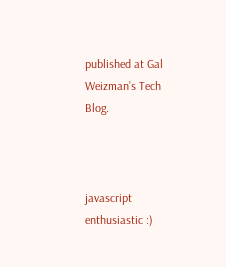published at Gal Weizman’s Tech Blog.



javascript enthusiastic :)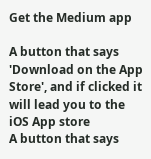Get the Medium app

A button that says 'Download on the App Store', and if clicked it will lead you to the iOS App store
A button that says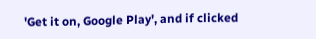'Get it on, Google Play', and if clicked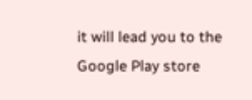it will lead you to the Google Play store